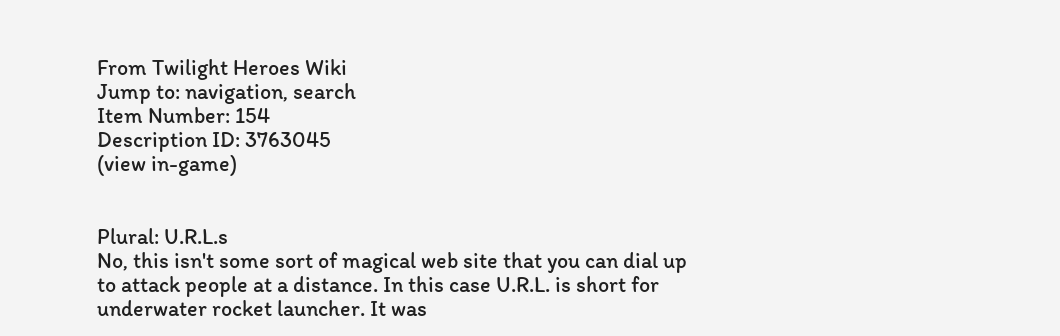From Twilight Heroes Wiki
Jump to: navigation, search
Item Number: 154
Description ID: 3763045
(view in-game)


Plural: U.R.L.s
No, this isn't some sort of magical web site that you can dial up to attack people at a distance. In this case U.R.L. is short for underwater rocket launcher. It was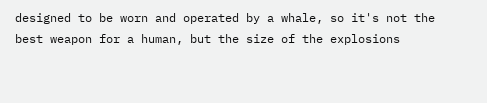designed to be worn and operated by a whale, so it's not the best weapon for a human, but the size of the explosions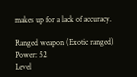makes up for a lack of accuracy.

Ranged weapon (Exotic ranged)
Power: 52
Level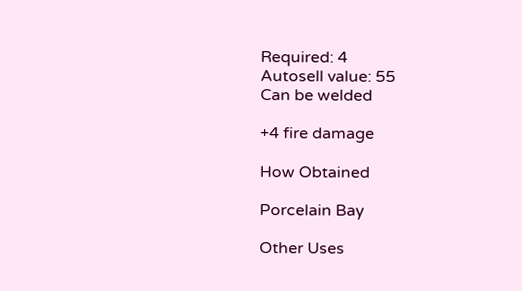Required: 4
Autosell value: 55
Can be welded

+4 fire damage

How Obtained

Porcelain Bay

Other Uses